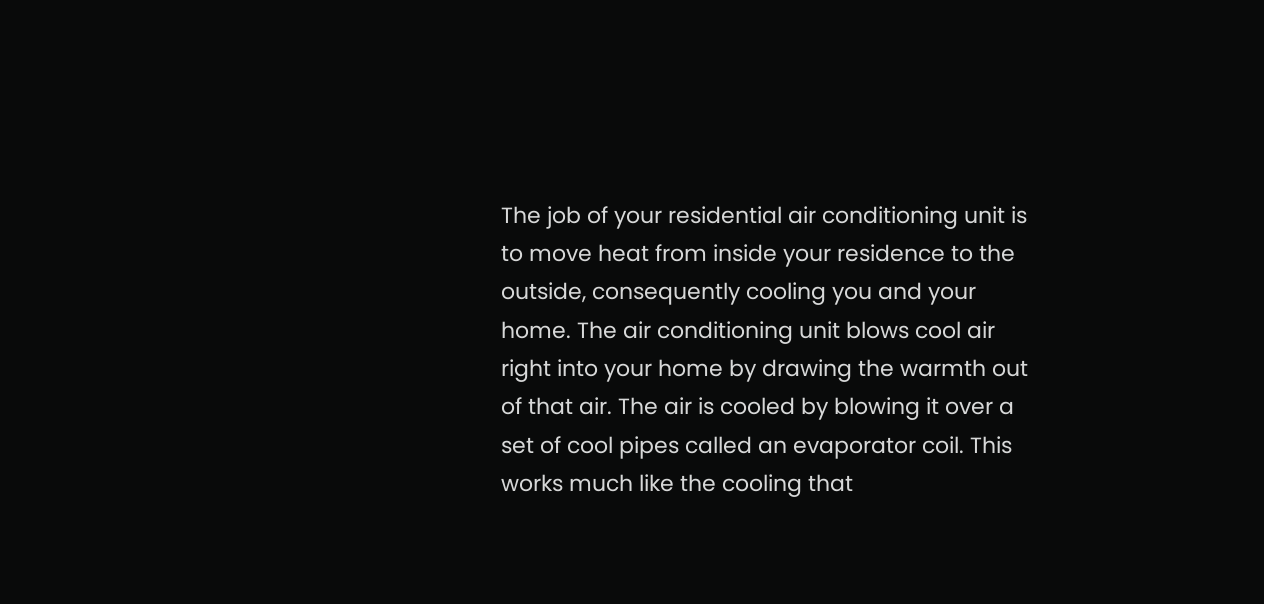The job of your residential air conditioning unit is to move heat from inside your residence to the outside, consequently cooling you and your home. The air conditioning unit blows cool air right into your home by drawing the warmth out of that air. The air is cooled by blowing it over a set of cool pipes called an evaporator coil. This works much like the cooling that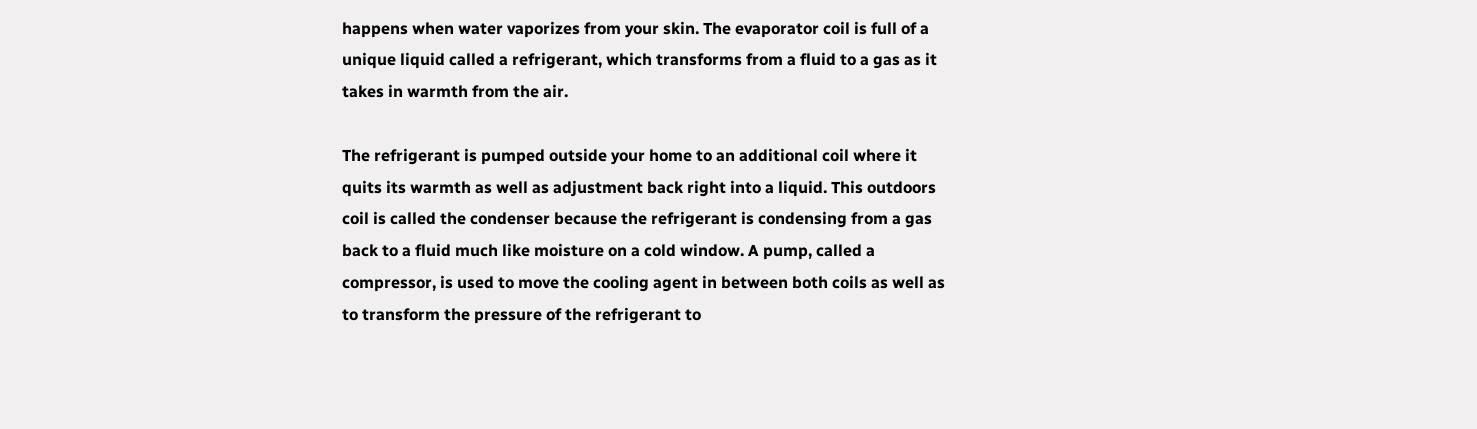happens when water vaporizes from your skin. The evaporator coil is full of a unique liquid called a refrigerant, which transforms from a fluid to a gas as it takes in warmth from the air.

The refrigerant is pumped outside your home to an additional coil where it quits its warmth as well as adjustment back right into a liquid. This outdoors coil is called the condenser because the refrigerant is condensing from a gas back to a fluid much like moisture on a cold window. A pump, called a compressor, is used to move the cooling agent in between both coils as well as to transform the pressure of the refrigerant to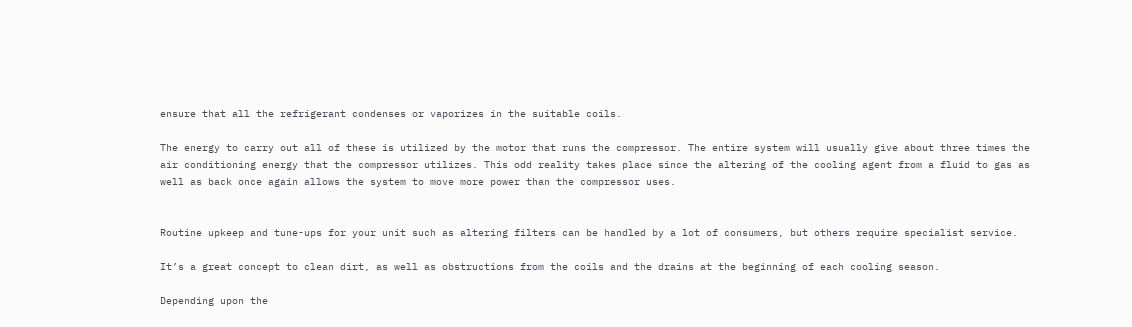ensure that all the refrigerant condenses or vaporizes in the suitable coils.

The energy to carry out all of these is utilized by the motor that runs the compressor. The entire system will usually give about three times the air conditioning energy that the compressor utilizes. This odd reality takes place since the altering of the cooling agent from a fluid to gas as well as back once again allows the system to move more power than the compressor uses.


Routine upkeep and tune-ups for your unit such as altering filters can be handled by a lot of consumers, but others require specialist service.

It’s a great concept to clean dirt, as well as obstructions from the coils and the drains at the beginning of each cooling season.

Depending upon the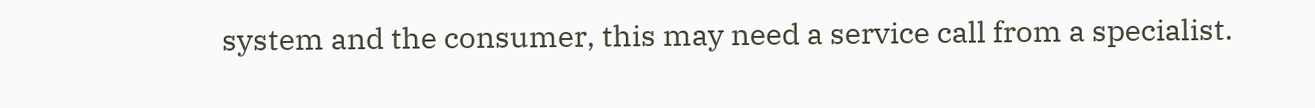system and the consumer, this may need a service call from a specialist.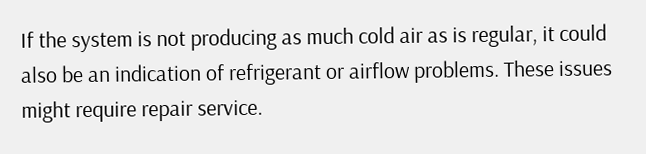If the system is not producing as much cold air as is regular, it could also be an indication of refrigerant or airflow problems. These issues might require repair service.